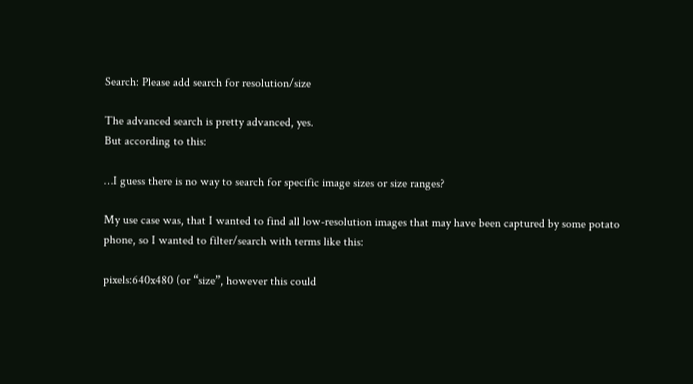Search: Please add search for resolution/size

The advanced search is pretty advanced, yes.
But according to this:

…I guess there is no way to search for specific image sizes or size ranges?

My use case was, that I wanted to find all low-resolution images that may have been captured by some potato phone, so I wanted to filter/search with terms like this:

pixels:640x480 (or “size”, however this could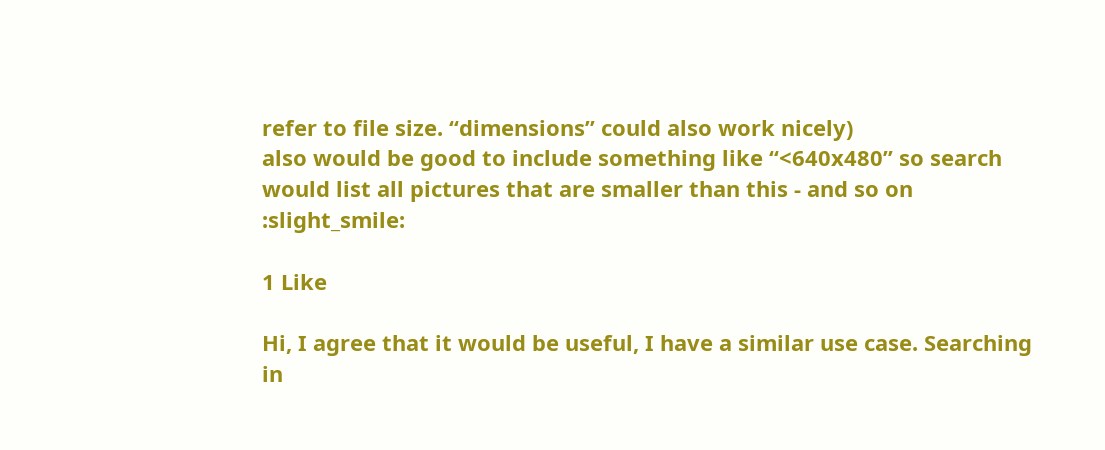refer to file size. “dimensions” could also work nicely)
also would be good to include something like “<640x480” so search would list all pictures that are smaller than this - and so on :slight_smile:

1 Like

Hi, I agree that it would be useful, I have a similar use case. Searching in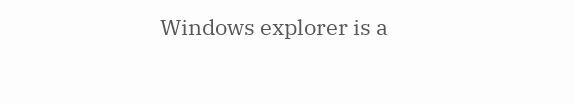Windows explorer is a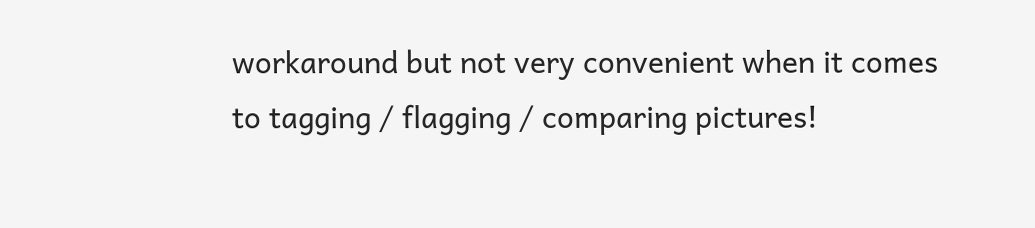workaround but not very convenient when it comes to tagging / flagging / comparing pictures!